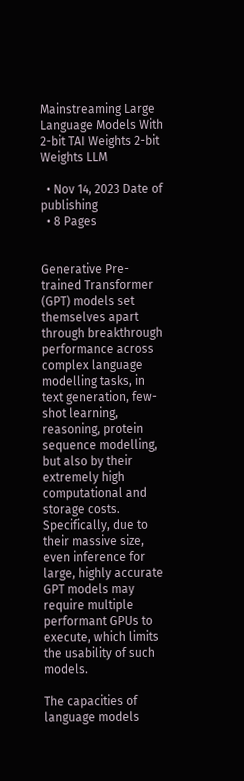Mainstreaming Large Language Models With 2-bit TAI Weights 2-bit Weights LLM

  • Nov 14, 2023 Date of publishing
  • 8 Pages


Generative Pre-trained Transformer (GPT) models set themselves apart through breakthrough performance across complex language modelling tasks, in text generation, few-shot learning, reasoning, protein sequence modelling, but also by their extremely high computational and storage costs. Specifically, due to their massive size, even inference for large, highly accurate GPT models may require multiple performant GPUs to execute, which limits the usability of such models.

The capacities of language models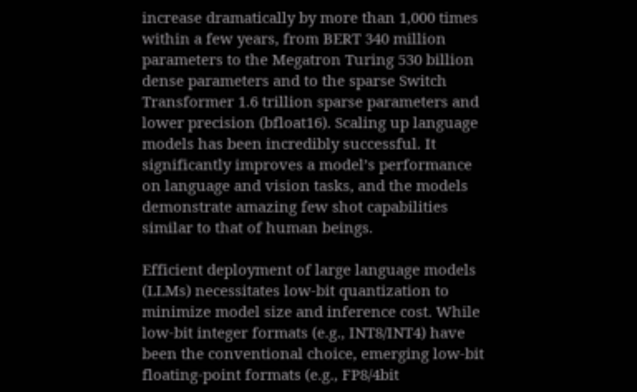increase dramatically by more than 1,000 times within a few years, from BERT 340 million parameters to the Megatron Turing 530 billion dense parameters and to the sparse Switch Transformer 1.6 trillion sparse parameters and lower precision (bfloat16). Scaling up language models has been incredibly successful. It significantly improves a model’s performance on language and vision tasks, and the models demonstrate amazing few shot capabilities similar to that of human beings.

Efficient deployment of large language models (LLMs) necessitates low-bit quantization to minimize model size and inference cost. While low-bit integer formats (e.g., INT8/INT4) have been the conventional choice, emerging low-bit floating-point formats (e.g., FP8/4bit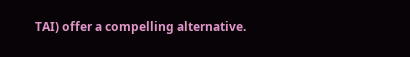TAI) offer a compelling alternative.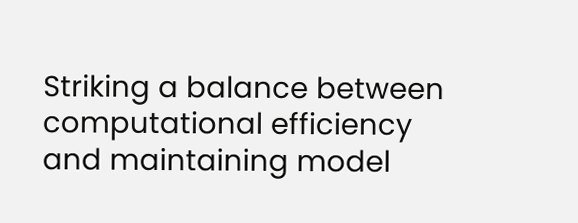Striking a balance between computational efficiency and maintaining model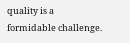quality is a formidable challenge.